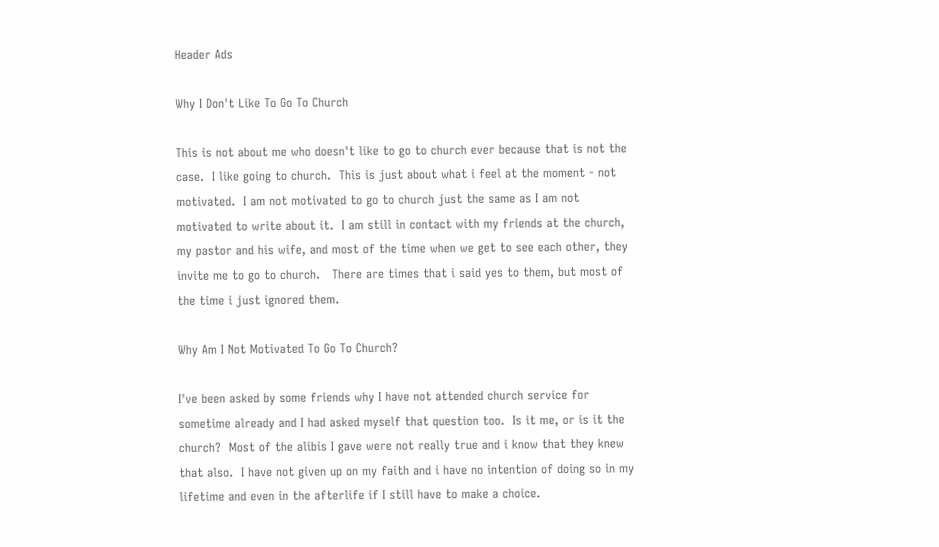Header Ads

Why I Don't Like To Go To Church

This is not about me who doesn't like to go to church ever because that is not the case.  I like going to church.  This is just about what i feel at the moment - not motivated.  I am not motivated to go to church just the same as I am not motivated to write about it.  I am still in contact with my friends at the church, my pastor and his wife, and most of the time when we get to see each other, they invite me to go to church.   There are times that i said yes to them, but most of the time i just ignored them.

Why Am I Not Motivated To Go To Church?

I've been asked by some friends why I have not attended church service for sometime already and I had asked myself that question too.  Is it me, or is it the church?  Most of the alibis I gave were not really true and i know that they knew that also.  I have not given up on my faith and i have no intention of doing so in my lifetime and even in the afterlife if I still have to make a choice.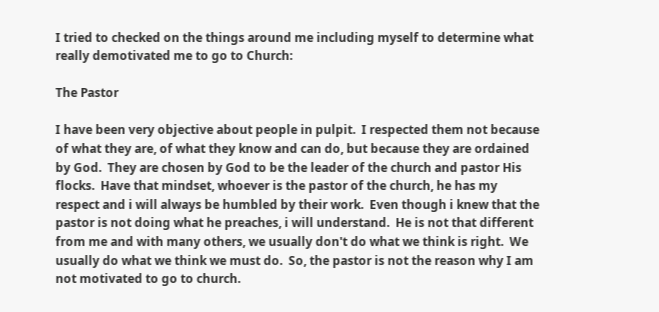I tried to checked on the things around me including myself to determine what really demotivated me to go to Church:

The Pastor

I have been very objective about people in pulpit.  I respected them not because of what they are, of what they know and can do, but because they are ordained by God.  They are chosen by God to be the leader of the church and pastor His flocks.  Have that mindset, whoever is the pastor of the church, he has my respect and i will always be humbled by their work.  Even though i knew that the pastor is not doing what he preaches, i will understand.  He is not that different from me and with many others, we usually don't do what we think is right.  We usually do what we think we must do.  So, the pastor is not the reason why I am not motivated to go to church.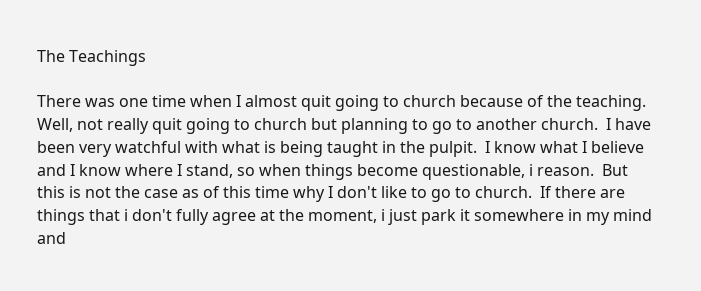The Teachings

There was one time when I almost quit going to church because of the teaching.  Well, not really quit going to church but planning to go to another church.  I have been very watchful with what is being taught in the pulpit.  I know what I believe and I know where I stand, so when things become questionable, i reason.  But this is not the case as of this time why I don't like to go to church.  If there are things that i don't fully agree at the moment, i just park it somewhere in my mind and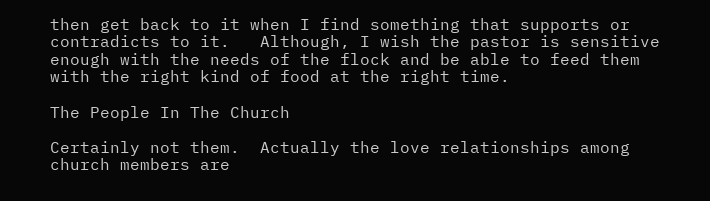then get back to it when I find something that supports or contradicts to it.   Although, I wish the pastor is sensitive enough with the needs of the flock and be able to feed them with the right kind of food at the right time.

The People In The Church

Certainly not them.  Actually the love relationships among church members are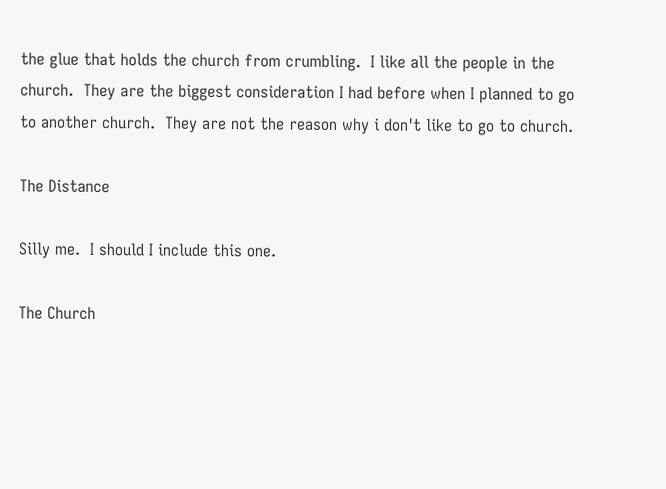the glue that holds the church from crumbling.  I like all the people in the church.  They are the biggest consideration I had before when I planned to go to another church.  They are not the reason why i don't like to go to church.

The Distance

Silly me.  I should I include this one.

The Church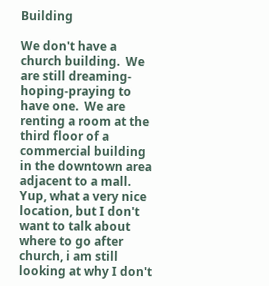Building

We don't have a church building.  We are still dreaming-hoping-praying to have one.  We are renting a room at the third floor of a commercial building in the downtown area adjacent to a mall.  Yup, what a very nice location, but I don't want to talk about where to go after church, i am still looking at why I don't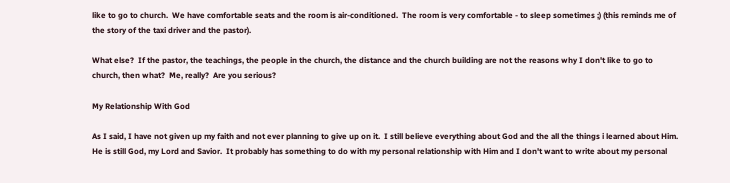like to go to church.  We have comfortable seats and the room is air-conditioned.  The room is very comfortable - to sleep sometimes ;) (this reminds me of the story of the taxi driver and the pastor).

What else?  If the pastor, the teachings, the people in the church, the distance and the church building are not the reasons why I don't like to go to church, then what?  Me, really?  Are you serious?

My Relationship With God

As I said, I have not given up my faith and not ever planning to give up on it.  I still believe everything about God and the all the things i learned about Him.  He is still God, my Lord and Savior.  It probably has something to do with my personal relationship with Him and I don't want to write about my personal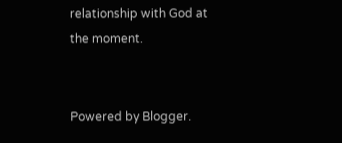relationship with God at the moment.


Powered by Blogger.